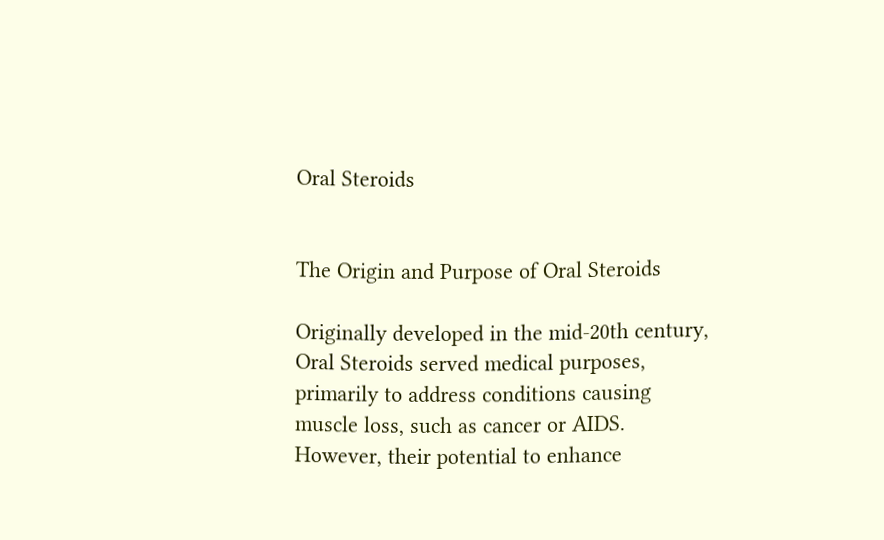Oral Steroids


The Origin and Purpose of Oral Steroids

Originally developed in the mid-20th century, Oral Steroids served medical purposes, primarily to address conditions causing muscle loss, such as cancer or AIDS. However, their potential to enhance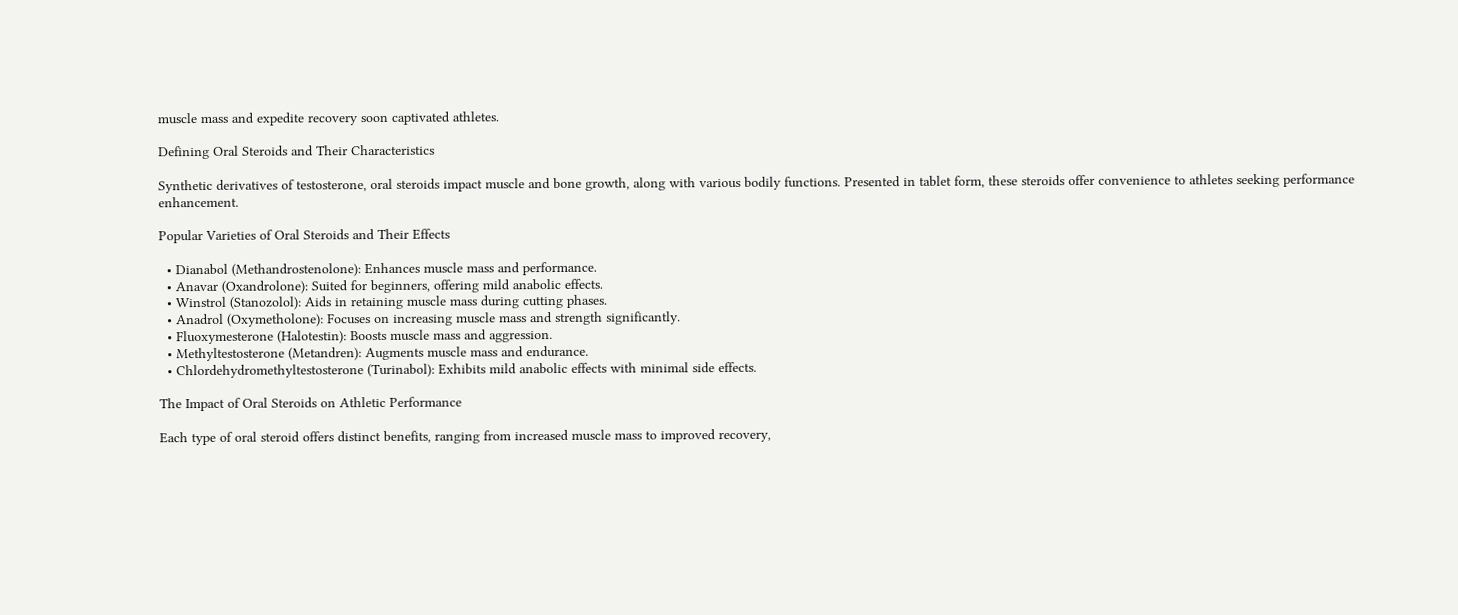muscle mass and expedite recovery soon captivated athletes.

Defining Oral Steroids and Their Characteristics

Synthetic derivatives of testosterone, oral steroids impact muscle and bone growth, along with various bodily functions. Presented in tablet form, these steroids offer convenience to athletes seeking performance enhancement.

Popular Varieties of Oral Steroids and Their Effects

  • Dianabol (Methandrostenolone): Enhances muscle mass and performance.
  • Anavar (Oxandrolone): Suited for beginners, offering mild anabolic effects.
  • Winstrol (Stanozolol): Aids in retaining muscle mass during cutting phases.
  • Anadrol (Oxymetholone): Focuses on increasing muscle mass and strength significantly.
  • Fluoxymesterone (Halotestin): Boosts muscle mass and aggression.
  • Methyltestosterone (Metandren): Augments muscle mass and endurance.
  • Chlordehydromethyltestosterone (Turinabol): Exhibits mild anabolic effects with minimal side effects.

The Impact of Oral Steroids on Athletic Performance

Each type of oral steroid offers distinct benefits, ranging from increased muscle mass to improved recovery,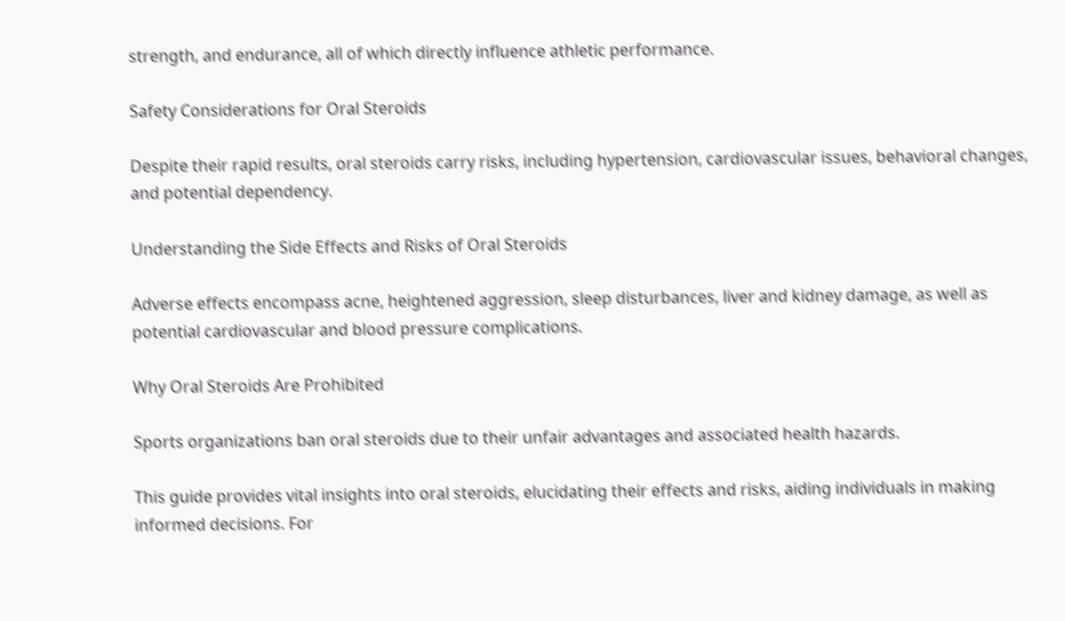strength, and endurance, all of which directly influence athletic performance.

Safety Considerations for Oral Steroids

Despite their rapid results, oral steroids carry risks, including hypertension, cardiovascular issues, behavioral changes, and potential dependency.

Understanding the Side Effects and Risks of Oral Steroids

Adverse effects encompass acne, heightened aggression, sleep disturbances, liver and kidney damage, as well as potential cardiovascular and blood pressure complications.

Why Oral Steroids Are Prohibited

Sports organizations ban oral steroids due to their unfair advantages and associated health hazards.

This guide provides vital insights into oral steroids, elucidating their effects and risks, aiding individuals in making informed decisions. For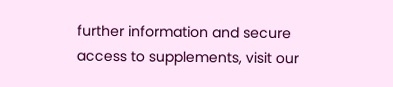further information and secure access to supplements, visit our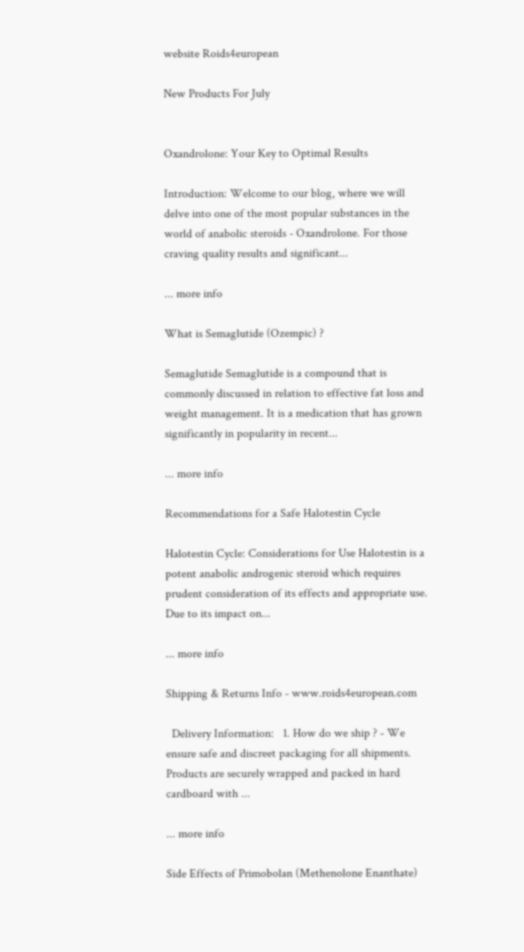website Roids4european

New Products For July


Oxandrolone: Your Key to Optimal Results

Introduction: Welcome to our blog, where we will delve into one of the most popular substances in the world of anabolic steroids - Oxandrolone. For those craving quality results and significant...

... more info

What is Semaglutide (Ozempic) ?

Semaglutide Semaglutide is a compound that is commonly discussed in relation to effective fat loss and weight management. It is a medication that has grown significantly in popularity in recent...

... more info

Recommendations for a Safe Halotestin Cycle

Halotestin Cycle: Considerations for Use Halotestin is a potent anabolic androgenic steroid which requires prudent consideration of its effects and appropriate use. Due to its impact on...

... more info

Shipping & Returns Info - www.roids4european.com

  Delivery Information:   1. How do we ship ? - We ensure safe and discreet packaging for all shipments. Products are securely wrapped and packed in hard cardboard with ...

... more info

Side Effects of Primobolan (Methenolone Enanthate)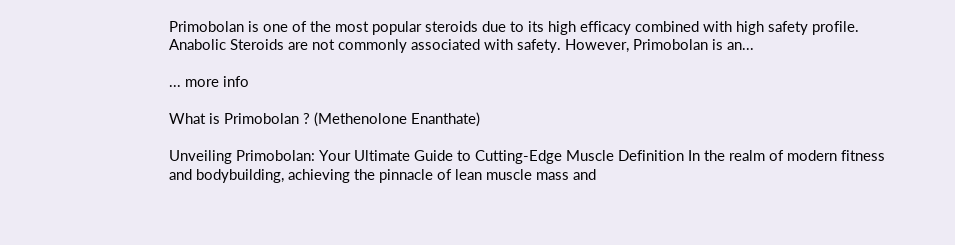Primobolan is one of the most popular steroids due to its high efficacy combined with high safety profile. Anabolic Steroids are not commonly associated with safety. However, Primobolan is an...

... more info

What is Primobolan ? (Methenolone Enanthate)

Unveiling Primobolan: Your Ultimate Guide to Cutting-Edge Muscle Definition In the realm of modern fitness and bodybuilding, achieving the pinnacle of lean muscle mass and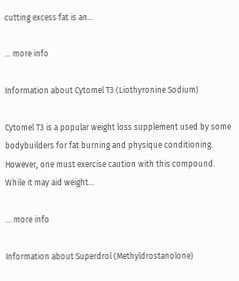cutting excess fat is an...

... more info

Information about Cytomel T3 (Liothyronine Sodium)

Cytomel T3 is a popular weight loss supplement used by some bodybuilders for fat burning and physique conditioning. However, one must exercise caution with this compound. While it may aid weight...

... more info

Information about Superdrol (Methyldrostanolone)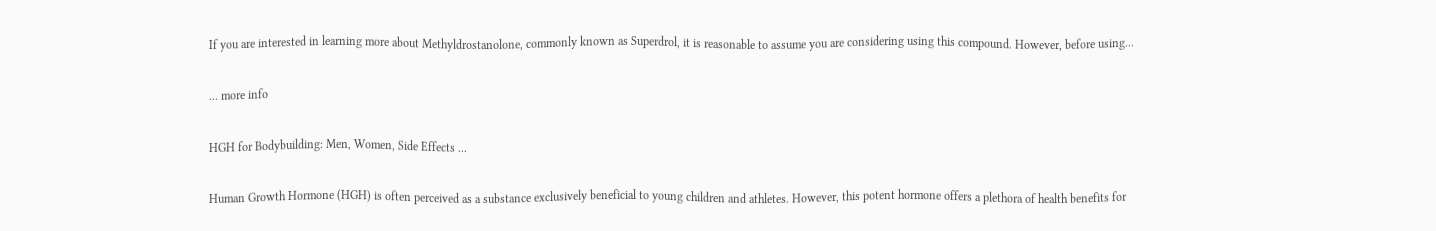If you are interested in learning more about Methyldrostanolone, commonly known as Superdrol, it is reasonable to assume you are considering using this compound. However, before using...

... more info

HGH for Bodybuilding: Men, Women, Side Effects ...

Human Growth Hormone (HGH) is often perceived as a substance exclusively beneficial to young children and athletes. However, this potent hormone offers a plethora of health benefits for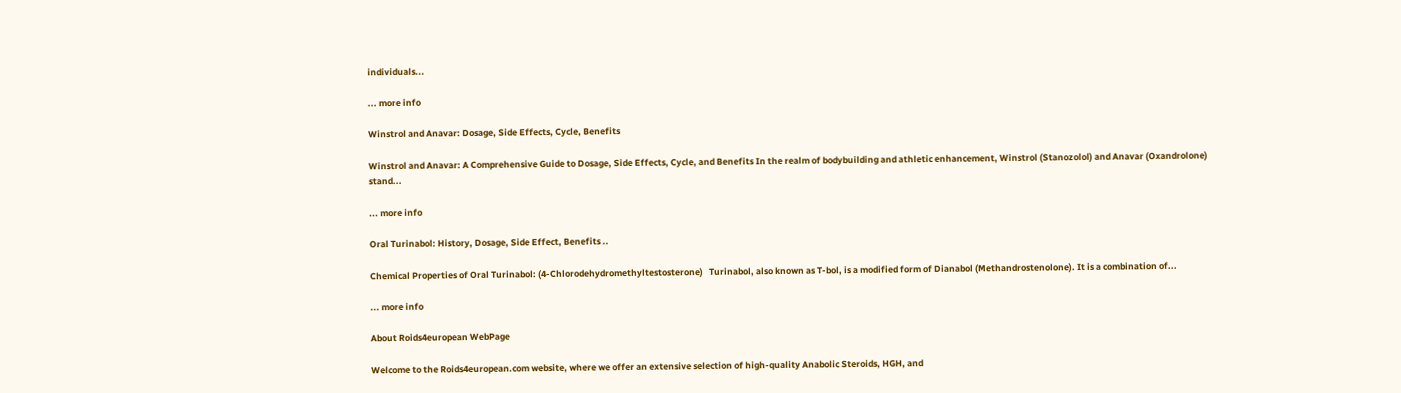individuals...

... more info

Winstrol and Anavar: Dosage, Side Effects, Cycle, Benefits

Winstrol and Anavar: A Comprehensive Guide to Dosage, Side Effects, Cycle, and Benefits In the realm of bodybuilding and athletic enhancement, Winstrol (Stanozolol) and Anavar (Oxandrolone) stand...

... more info

Oral Turinabol: History, Dosage, Side Effect, Benefits ..

Chemical Properties of Oral Turinabol: (4-Chlorodehydromethyltestosterone)   Turinabol, also known as T-bol, is a modified form of Dianabol (Methandrostenolone). It is a combination of...

... more info

About Roids4european WebPage

Welcome to the Roids4european.com website, where we offer an extensive selection of high-quality Anabolic Steroids, HGH, and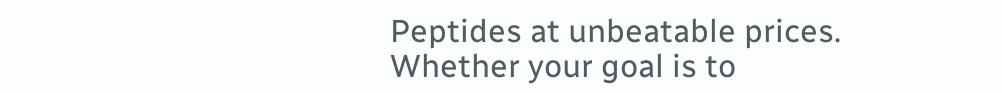Peptides at unbeatable prices. Whether your goal is to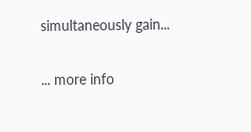simultaneously gain...

... more info